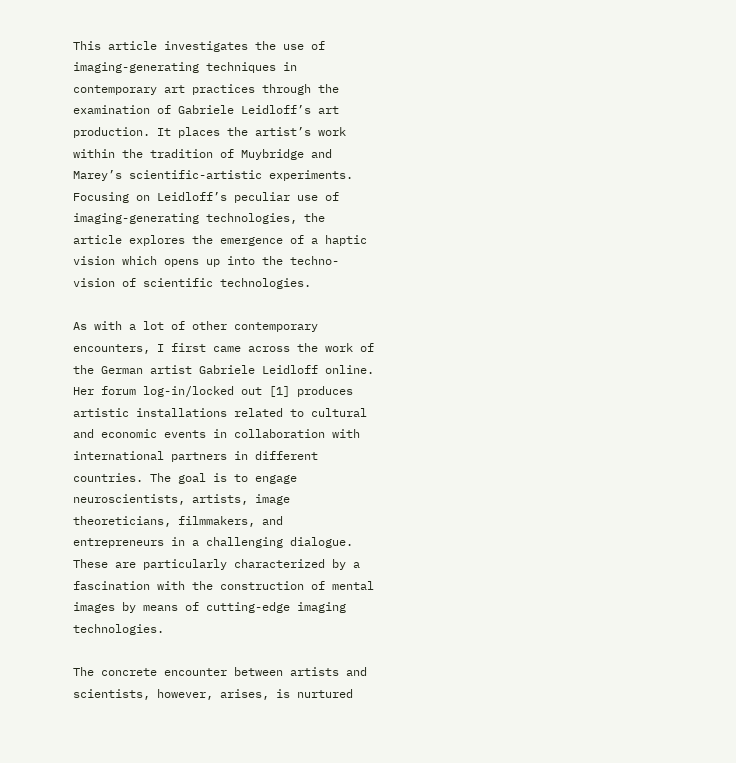This article investigates the use of imaging-generating techniques in contemporary art practices through the examination of Gabriele Leidloff’s art production. It places the artist’s work within the tradition of Muybridge and Marey’s scientific-artistic experiments. Focusing on Leidloff’s peculiar use of imaging-generating technologies, the article explores the emergence of a haptic vision which opens up into the techno-vision of scientific technologies.

As with a lot of other contemporary encounters, I first came across the work of the German artist Gabriele Leidloff online. Her forum log-in/locked out [1] produces artistic installations related to cultural and economic events in collaboration with international partners in different countries. The goal is to engage neuroscientists, artists, image theoreticians, filmmakers, and entrepreneurs in a challenging dialogue. These are particularly characterized by a fascination with the construction of mental images by means of cutting-edge imaging technologies.

The concrete encounter between artists and scientists, however, arises, is nurtured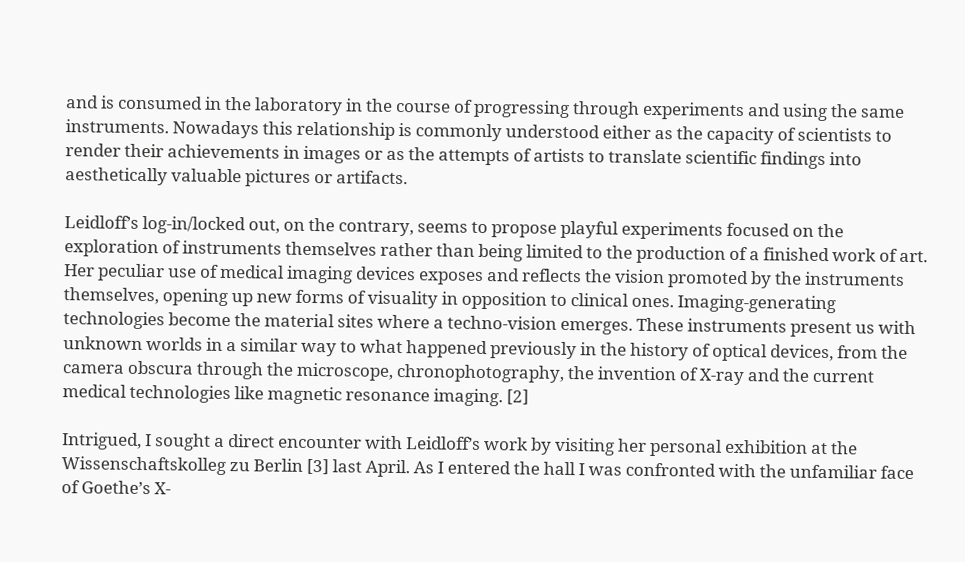and is consumed in the laboratory in the course of progressing through experiments and using the same instruments. Nowadays this relationship is commonly understood either as the capacity of scientists to render their achievements in images or as the attempts of artists to translate scientific findings into aesthetically valuable pictures or artifacts.

Leidloff’s log-in/locked out, on the contrary, seems to propose playful experiments focused on the exploration of instruments themselves rather than being limited to the production of a finished work of art. Her peculiar use of medical imaging devices exposes and reflects the vision promoted by the instruments themselves, opening up new forms of visuality in opposition to clinical ones. Imaging-generating technologies become the material sites where a techno-vision emerges. These instruments present us with unknown worlds in a similar way to what happened previously in the history of optical devices, from the camera obscura through the microscope, chronophotography, the invention of X-ray and the current medical technologies like magnetic resonance imaging. [2]

Intrigued, I sought a direct encounter with Leidloff’s work by visiting her personal exhibition at the Wissenschaftskolleg zu Berlin [3] last April. As I entered the hall I was confronted with the unfamiliar face of Goethe’s X-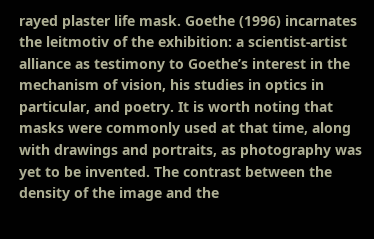rayed plaster life mask. Goethe (1996) incarnates the leitmotiv of the exhibition: a scientist-artist alliance as testimony to Goethe’s interest in the mechanism of vision, his studies in optics in particular, and poetry. It is worth noting that masks were commonly used at that time, along with drawings and portraits, as photography was yet to be invented. The contrast between the density of the image and the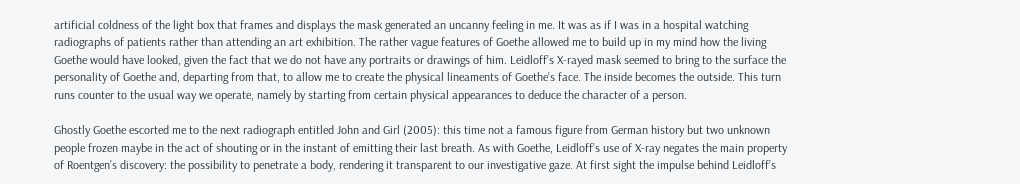artificial coldness of the light box that frames and displays the mask generated an uncanny feeling in me. It was as if I was in a hospital watching radiographs of patients rather than attending an art exhibition. The rather vague features of Goethe allowed me to build up in my mind how the living Goethe would have looked, given the fact that we do not have any portraits or drawings of him. Leidloff’s X-rayed mask seemed to bring to the surface the personality of Goethe and, departing from that, to allow me to create the physical lineaments of Goethe’s face. The inside becomes the outside. This turn runs counter to the usual way we operate, namely by starting from certain physical appearances to deduce the character of a person.

Ghostly Goethe escorted me to the next radiograph entitled John and Girl (2005): this time not a famous figure from German history but two unknown people frozen maybe in the act of shouting or in the instant of emitting their last breath. As with Goethe, Leidloff’s use of X-ray negates the main property of Roentgen’s discovery: the possibility to penetrate a body, rendering it transparent to our investigative gaze. At first sight the impulse behind Leidloff’s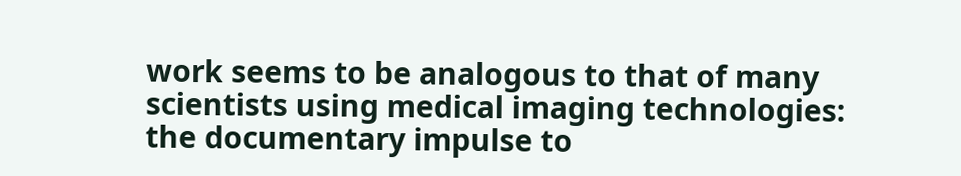work seems to be analogous to that of many scientists using medical imaging technologies: the documentary impulse to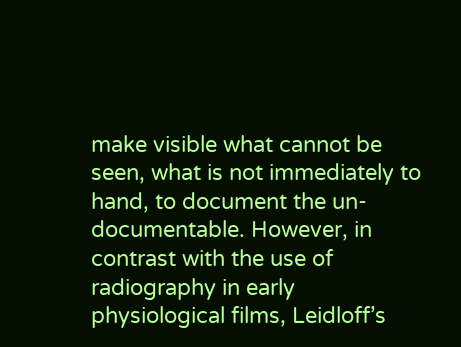make visible what cannot be seen, what is not immediately to hand, to document the un-documentable. However, in contrast with the use of radiography in early physiological films, Leidloff’s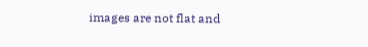images are not flat and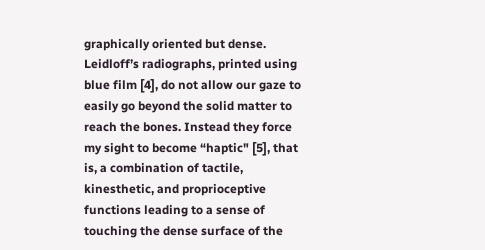graphically oriented but dense. Leidloff’s radiographs, printed using blue film [4], do not allow our gaze to easily go beyond the solid matter to reach the bones. Instead they force my sight to become “haptic" [5], that is, a combination of tactile, kinesthetic, and proprioceptive functions leading to a sense of touching the dense surface of the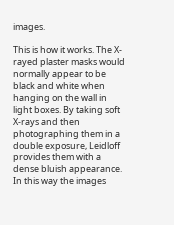images.

This is how it works. The X-rayed plaster masks would normally appear to be black and white when hanging on the wall in light boxes. By taking soft X-rays and then photographing them in a double exposure, Leidloff provides them with a dense bluish appearance. In this way the images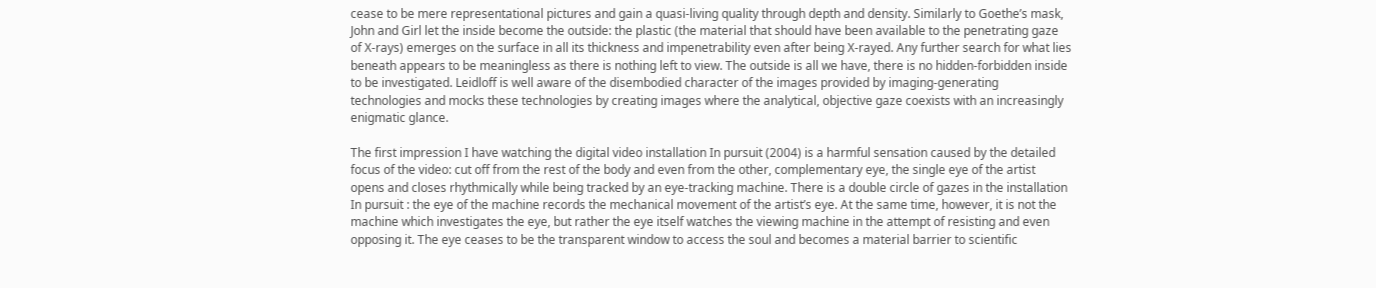cease to be mere representational pictures and gain a quasi-living quality through depth and density. Similarly to Goethe’s mask, John and Girl let the inside become the outside: the plastic (the material that should have been available to the penetrating gaze of X-rays) emerges on the surface in all its thickness and impenetrability even after being X-rayed. Any further search for what lies beneath appears to be meaningless as there is nothing left to view. The outside is all we have, there is no hidden-forbidden inside to be investigated. Leidloff is well aware of the disembodied character of the images provided by imaging-generating technologies and mocks these technologies by creating images where the analytical, objective gaze coexists with an increasingly enigmatic glance.

The first impression I have watching the digital video installation In pursuit (2004) is a harmful sensation caused by the detailed focus of the video: cut off from the rest of the body and even from the other, complementary eye, the single eye of the artist opens and closes rhythmically while being tracked by an eye-tracking machine. There is a double circle of gazes in the installation In pursuit : the eye of the machine records the mechanical movement of the artist’s eye. At the same time, however, it is not the machine which investigates the eye, but rather the eye itself watches the viewing machine in the attempt of resisting and even opposing it. The eye ceases to be the transparent window to access the soul and becomes a material barrier to scientific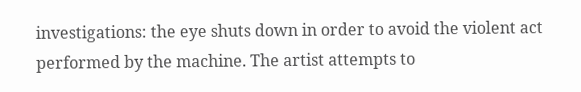investigations: the eye shuts down in order to avoid the violent act performed by the machine. The artist attempts to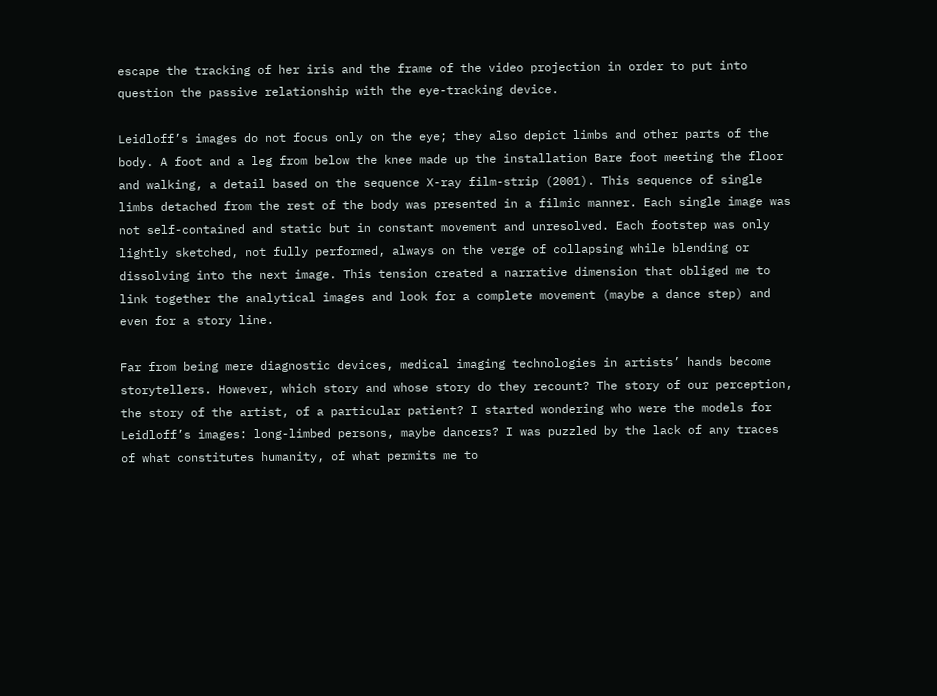escape the tracking of her iris and the frame of the video projection in order to put into question the passive relationship with the eye-tracking device.

Leidloff’s images do not focus only on the eye; they also depict limbs and other parts of the body. A foot and a leg from below the knee made up the installation Bare foot meeting the floor and walking, a detail based on the sequence X-ray film-strip (2001). This sequence of single limbs detached from the rest of the body was presented in a filmic manner. Each single image was not self-contained and static but in constant movement and unresolved. Each footstep was only lightly sketched, not fully performed, always on the verge of collapsing while blending or dissolving into the next image. This tension created a narrative dimension that obliged me to link together the analytical images and look for a complete movement (maybe a dance step) and even for a story line.

Far from being mere diagnostic devices, medical imaging technologies in artists’ hands become storytellers. However, which story and whose story do they recount? The story of our perception, the story of the artist, of a particular patient? I started wondering who were the models for Leidloff’s images: long-limbed persons, maybe dancers? I was puzzled by the lack of any traces of what constitutes humanity, of what permits me to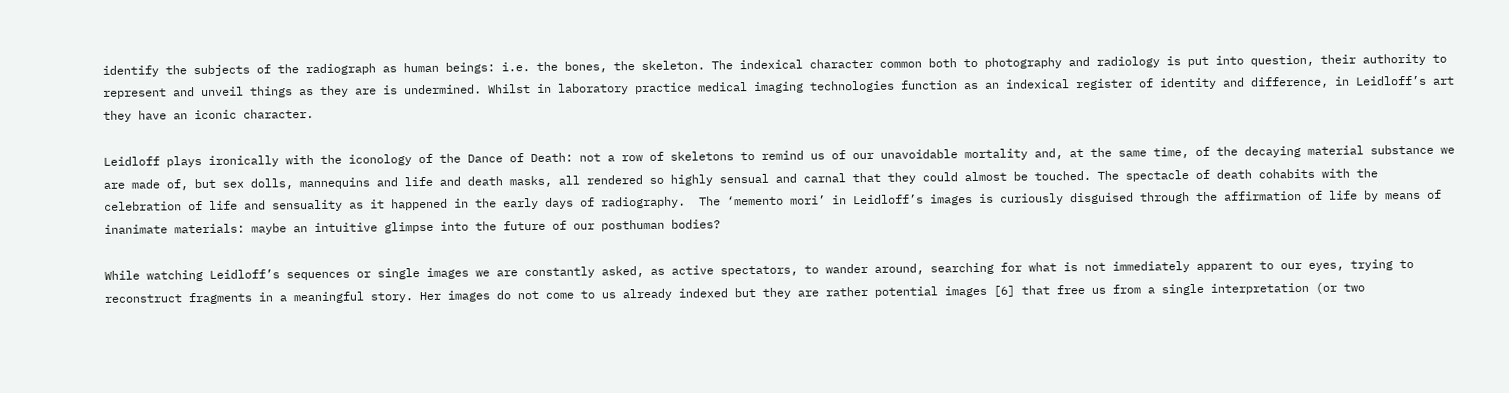identify the subjects of the radiograph as human beings: i.e. the bones, the skeleton. The indexical character common both to photography and radiology is put into question, their authority to represent and unveil things as they are is undermined. Whilst in laboratory practice medical imaging technologies function as an indexical register of identity and difference, in Leidloff’s art they have an iconic character.

Leidloff plays ironically with the iconology of the Dance of Death: not a row of skeletons to remind us of our unavoidable mortality and, at the same time, of the decaying material substance we are made of, but sex dolls, mannequins and life and death masks, all rendered so highly sensual and carnal that they could almost be touched. The spectacle of death cohabits with the celebration of life and sensuality as it happened in the early days of radiography.  The ‘memento mori’ in Leidloff’s images is curiously disguised through the affirmation of life by means of inanimate materials: maybe an intuitive glimpse into the future of our posthuman bodies?

While watching Leidloff’s sequences or single images we are constantly asked, as active spectators, to wander around, searching for what is not immediately apparent to our eyes, trying to reconstruct fragments in a meaningful story. Her images do not come to us already indexed but they are rather potential images [6] that free us from a single interpretation (or two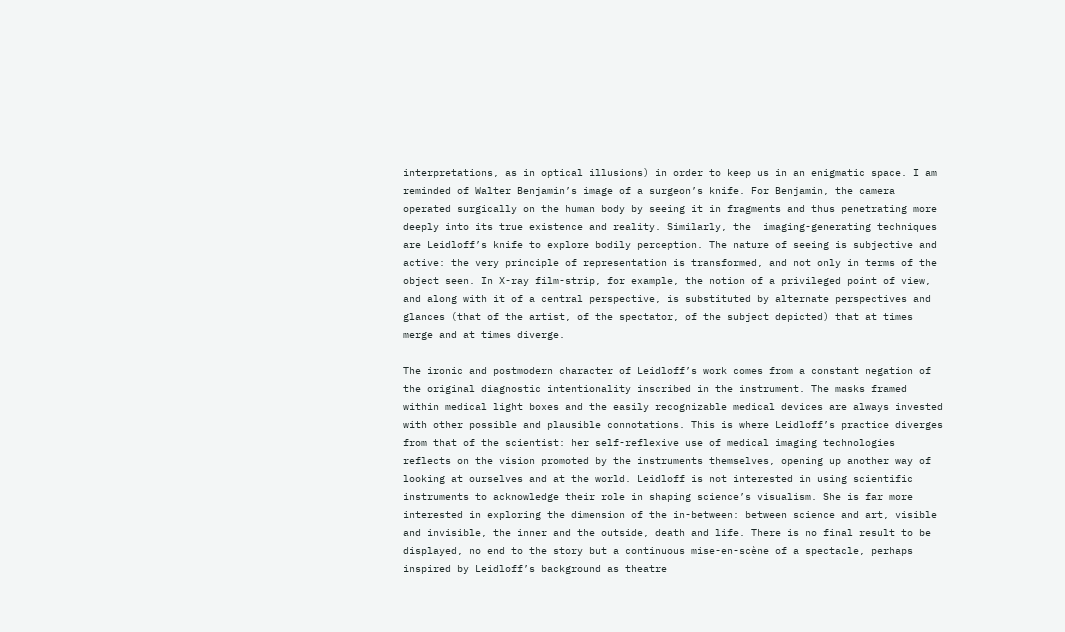interpretations, as in optical illusions) in order to keep us in an enigmatic space. I am reminded of Walter Benjamin’s image of a surgeon’s knife. For Benjamin, the camera operated surgically on the human body by seeing it in fragments and thus penetrating more deeply into its true existence and reality. Similarly, the  imaging-generating techniques are Leidloff’s knife to explore bodily perception. The nature of seeing is subjective and active: the very principle of representation is transformed, and not only in terms of the object seen. In X-ray film-strip, for example, the notion of a privileged point of view, and along with it of a central perspective, is substituted by alternate perspectives and glances (that of the artist, of the spectator, of the subject depicted) that at times merge and at times diverge.

The ironic and postmodern character of Leidloff’s work comes from a constant negation of the original diagnostic intentionality inscribed in the instrument. The masks framed within medical light boxes and the easily recognizable medical devices are always invested with other possible and plausible connotations. This is where Leidloff’s practice diverges from that of the scientist: her self-reflexive use of medical imaging technologies reflects on the vision promoted by the instruments themselves, opening up another way of looking at ourselves and at the world. Leidloff is not interested in using scientific instruments to acknowledge their role in shaping science’s visualism. She is far more interested in exploring the dimension of the in-between: between science and art, visible and invisible, the inner and the outside, death and life. There is no final result to be displayed, no end to the story but a continuous mise-en-scène of a spectacle, perhaps inspired by Leidloff’s background as theatre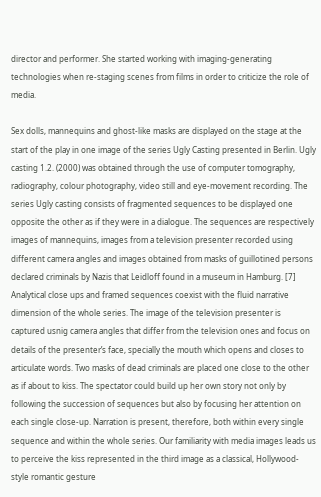director and performer. She started working with imaging-generating technologies when re-staging scenes from films in order to criticize the role of media.

Sex dolls, mannequins and ghost-like masks are displayed on the stage at the start of the play in one image of the series Ugly Casting presented in Berlin. Ugly casting 1.2. (2000) was obtained through the use of computer tomography, radiography, colour photography, video still and eye-movement recording. The series Ugly casting consists of fragmented sequences to be displayed one opposite the other as if they were in a dialogue. The sequences are respectively images of mannequins, images from a television presenter recorded using different camera angles and images obtained from masks of guillotined persons declared criminals by Nazis that Leidloff found in a museum in Hamburg. [7] Analytical close ups and framed sequences coexist with the fluid narrative dimension of the whole series. The image of the television presenter is captured usnig camera angles that differ from the television ones and focus on details of the presenter’s face, specially the mouth which opens and closes to articulate words. Two masks of dead criminals are placed one close to the other as if about to kiss. The spectator could build up her own story not only by following the succession of sequences but also by focusing her attention on each single close-up. Narration is present, therefore, both within every single sequence and within the whole series. Our familiarity with media images leads us to perceive the kiss represented in the third image as a classical, Hollywood-style romantic gesture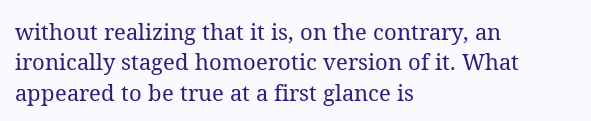without realizing that it is, on the contrary, an ironically staged homoerotic version of it. What appeared to be true at a first glance is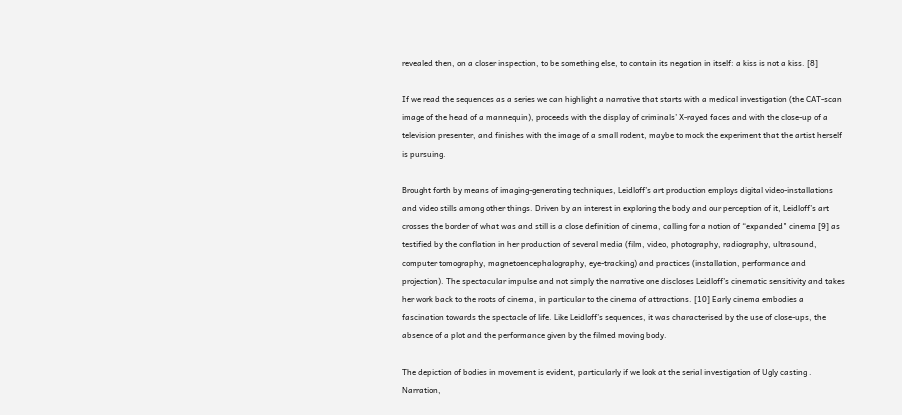revealed then, on a closer inspection, to be something else, to contain its negation in itself: a kiss is not a kiss. [8]

If we read the sequences as a series we can highlight a narrative that starts with a medical investigation (the CAT-scan image of the head of a mannequin), proceeds with the display of criminals’ X-rayed faces and with the close-up of a television presenter, and finishes with the image of a small rodent, maybe to mock the experiment that the artist herself is pursuing.

Brought forth by means of imaging-generating techniques, Leidloff’s art production employs digital video-installations and video stills among other things. Driven by an interest in exploring the body and our perception of it, Leidloff’s art crosses the border of what was and still is a close definition of cinema, calling for a notion of “expanded" cinema [9] as testified by the conflation in her production of several media (film, video, photography, radiography, ultrasound, computer tomography, magnetoencephalography, eye-tracking) and practices (installation, performance and projection). The spectacular impulse and not simply the narrative one discloses Leidloff’s cinematic sensitivity and takes her work back to the roots of cinema, in particular to the cinema of attractions. [10] Early cinema embodies a fascination towards the spectacle of life. Like Leidloff’s sequences, it was characterised by the use of close-ups, the absence of a plot and the performance given by the filmed moving body.

The depiction of bodies in movement is evident, particularly if we look at the serial investigation of Ugly casting . Narration,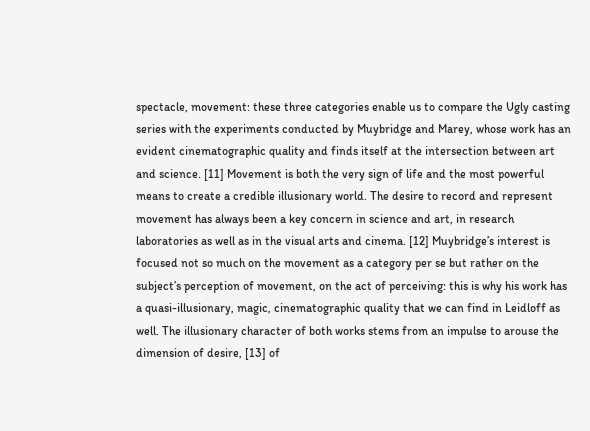spectacle, movement: these three categories enable us to compare the Ugly casting series with the experiments conducted by Muybridge and Marey, whose work has an evident cinematographic quality and finds itself at the intersection between art and science. [11] Movement is both the very sign of life and the most powerful means to create a credible illusionary world. The desire to record and represent movement has always been a key concern in science and art, in research laboratories as well as in the visual arts and cinema. [12] Muybridge’s interest is focused not so much on the movement as a category per se but rather on the subject’s perception of movement, on the act of perceiving: this is why his work has a quasi-illusionary, magic, cinematographic quality that we can find in Leidloff as well. The illusionary character of both works stems from an impulse to arouse the dimension of desire, [13] of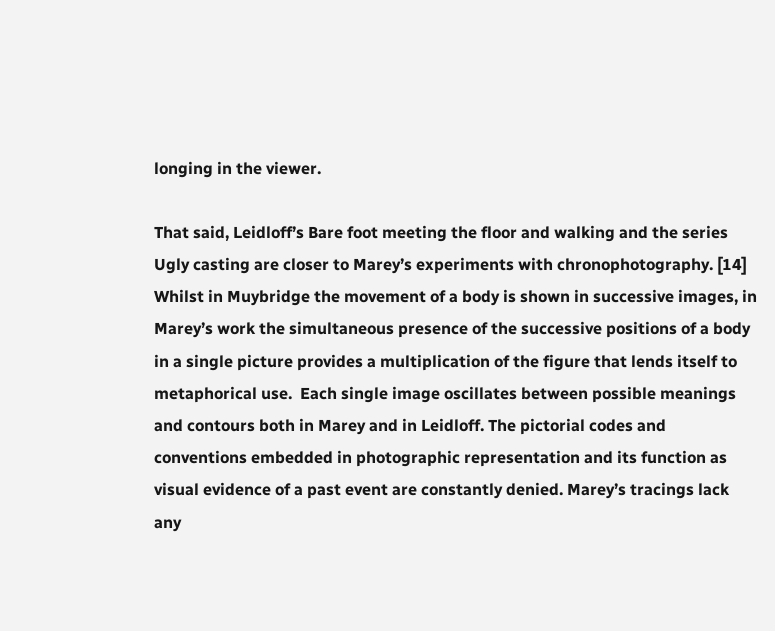longing in the viewer.

That said, Leidloff’s Bare foot meeting the floor and walking and the series Ugly casting are closer to Marey’s experiments with chronophotography. [14] Whilst in Muybridge the movement of a body is shown in successive images, in Marey’s work the simultaneous presence of the successive positions of a body in a single picture provides a multiplication of the figure that lends itself to metaphorical use.  Each single image oscillates between possible meanings and contours both in Marey and in Leidloff. The pictorial codes and conventions embedded in photographic representation and its function as visual evidence of a past event are constantly denied. Marey’s tracings lack any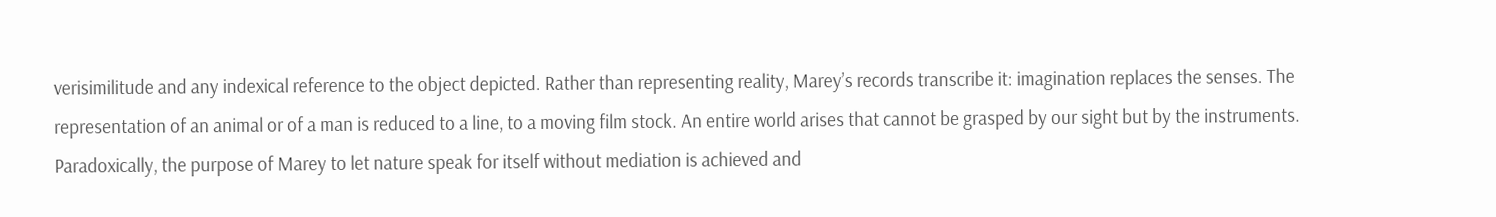verisimilitude and any indexical reference to the object depicted. Rather than representing reality, Marey’s records transcribe it: imagination replaces the senses. The representation of an animal or of a man is reduced to a line, to a moving film stock. An entire world arises that cannot be grasped by our sight but by the instruments. Paradoxically, the purpose of Marey to let nature speak for itself without mediation is achieved and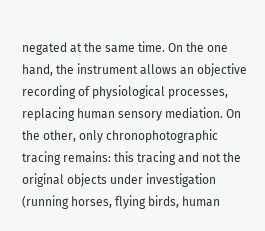negated at the same time. On the one hand, the instrument allows an objective recording of physiological processes, replacing human sensory mediation. On the other, only chronophotographic tracing remains: this tracing and not the original objects under investigation (running horses, flying birds, human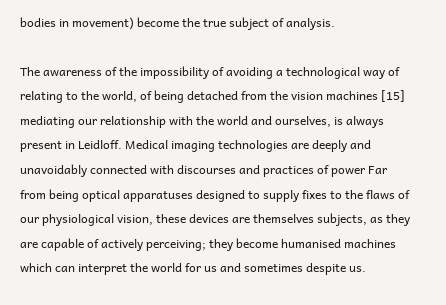bodies in movement) become the true subject of analysis.

The awareness of the impossibility of avoiding a technological way of relating to the world, of being detached from the vision machines [15] mediating our relationship with the world and ourselves, is always present in Leidloff. Medical imaging technologies are deeply and unavoidably connected with discourses and practices of power Far from being optical apparatuses designed to supply fixes to the flaws of our physiological vision, these devices are themselves subjects, as they are capable of actively perceiving; they become humanised machines which can interpret the world for us and sometimes despite us.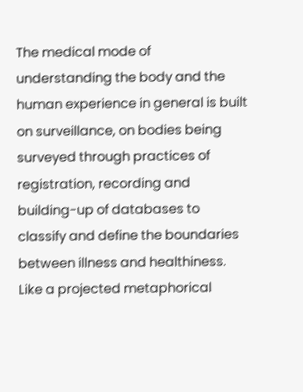The medical mode of understanding the body and the human experience in general is built on surveillance, on bodies being surveyed through practices of registration, recording and building-up of databases to classify and define the boundaries between illness and healthiness. Like a projected metaphorical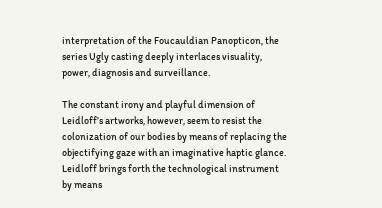interpretation of the Foucauldian Panopticon, the series Ugly casting deeply interlaces visuality, power, diagnosis and surveillance.

The constant irony and playful dimension of Leidloff’s artworks, however, seem to resist the colonization of our bodies by means of replacing the objectifying gaze with an imaginative haptic glance. Leidloff brings forth the technological instrument by means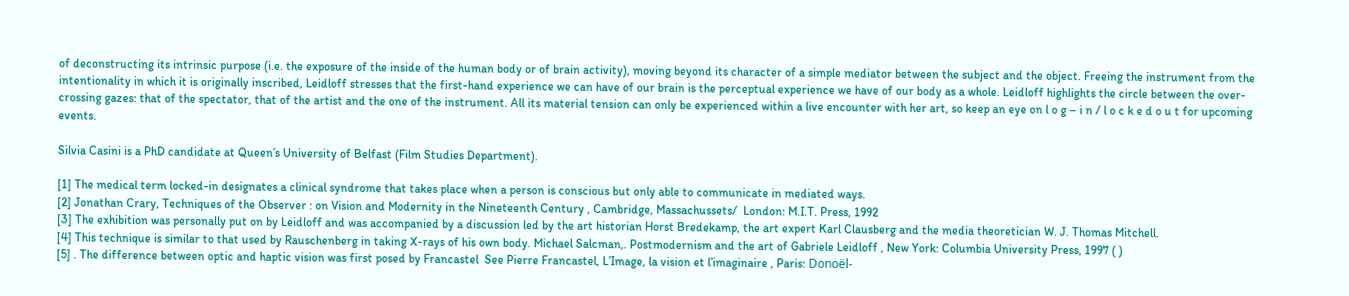of deconstructing its intrinsic purpose (i.e. the exposure of the inside of the human body or of brain activity), moving beyond its character of a simple mediator between the subject and the object. Freeing the instrument from the intentionality in which it is originally inscribed, Leidloff stresses that the first-hand experience we can have of our brain is the perceptual experience we have of our body as a whole. Leidloff highlights the circle between the over-crossing gazes: that of the spectator, that of the artist and the one of the instrument. All its material tension can only be experienced within a live encounter with her art, so keep an eye on l o g – i n / l o c k e d o u t for upcoming events.

Silvia Casini is a PhD candidate at Queen’s University of Belfast (Film Studies Department).

[1] The medical term locked-in designates a clinical syndrome that takes place when a person is conscious but only able to communicate in mediated ways.
[2] Jonathan Crary, Techniques of the Observer : on Vision and Modernity in the Nineteenth Century , Cambridge, Massachussets/  London: M.I.T. Press, 1992
[3] The exhibition was personally put on by Leidloff and was accompanied by a discussion led by the art historian Horst Bredekamp, the art expert Karl Clausberg and the media theoretician W. J. Thomas Mitchell.
[4] This technique is similar to that used by Rauschenberg in taking X-rays of his own body. Michael Salcman,. Postmodernism and the art of Gabriele Leidloff , New York: Columbia University Press, 1997 ( )
[5] . The difference between optic and haptic vision was first posed by Francastel  See Pierre Francastel, L’Image, la vision et l’imaginaire , Paris: Donoël-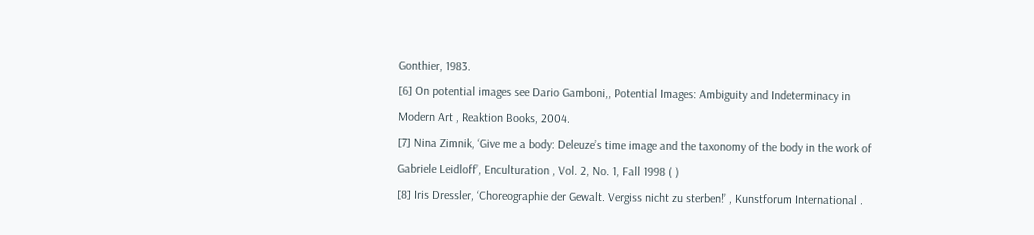Gonthier, 1983.
[6] On potential images see Dario Gamboni,, Potential Images: Ambiguity and Indeterminacy in Modern Art , Reaktion Books, 2004.
[7] Nina Zimnik, ‘Give me a body: Deleuze’s time image and the taxonomy of the body in the work of Gabriele Leidloff’, Enculturation , Vol. 2, No. 1, Fall 1998 ( )
[8] Iris Dressler, ‘Choreographie der Gewalt. Vergiss nicht zu sterben!’ , Kunstforum International .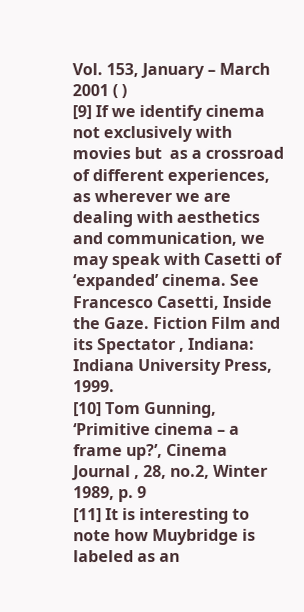Vol. 153, January – March 2001 ( )
[9] If we identify cinema not exclusively with movies but  as a crossroad of different experiences, as wherever we are dealing with aesthetics and communication, we may speak with Casetti of ‘expanded’ cinema. See Francesco Casetti, Inside the Gaze. Fiction Film and its Spectator , Indiana: Indiana University Press, 1999.
[10] Tom Gunning, ‘Primitive cinema – a frame up?’, Cinema Journal , 28, no.2, Winter 1989, p. 9
[11] It is interesting to note how Muybridge is labeled as an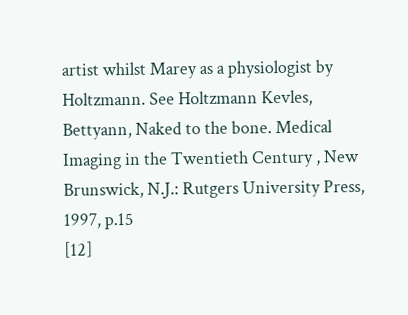artist whilst Marey as a physiologist by Holtzmann. See Holtzmann Kevles, Bettyann, Naked to the bone. Medical Imaging in the Twentieth Century , New Brunswick, N.J.: Rutgers University Press, 1997, p.15
[12]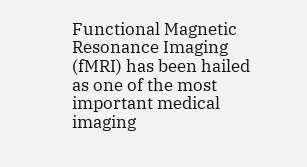Functional Magnetic Resonance Imaging (fMRI) has been hailed as one of the most important medical imaging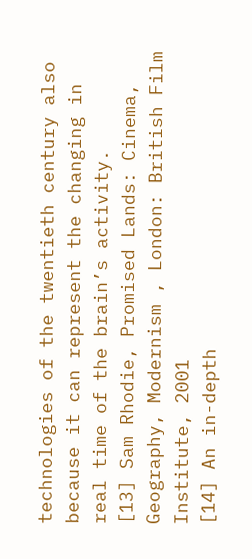technologies of the twentieth century also because it can represent the changing in real time of the brain’s activity.
[13] Sam Rhodie, Promised Lands: Cinema, Geography, Modernism , London: British Film Institute, 2001
[14] An in-depth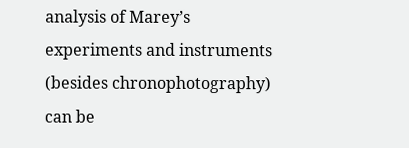analysis of Marey’s experiments and instruments (besides chronophotography) can be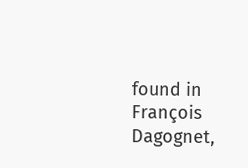found in François Dagognet,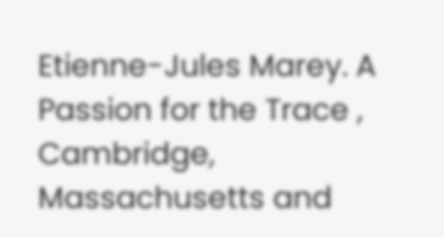Etienne-Jules Marey. A Passion for the Trace , Cambridge, Massachusetts and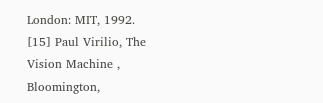London: MIT, 1992.
[15] Paul Virilio, The Vision Machine , Bloomington,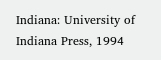Indiana: University of Indiana Press, 1994